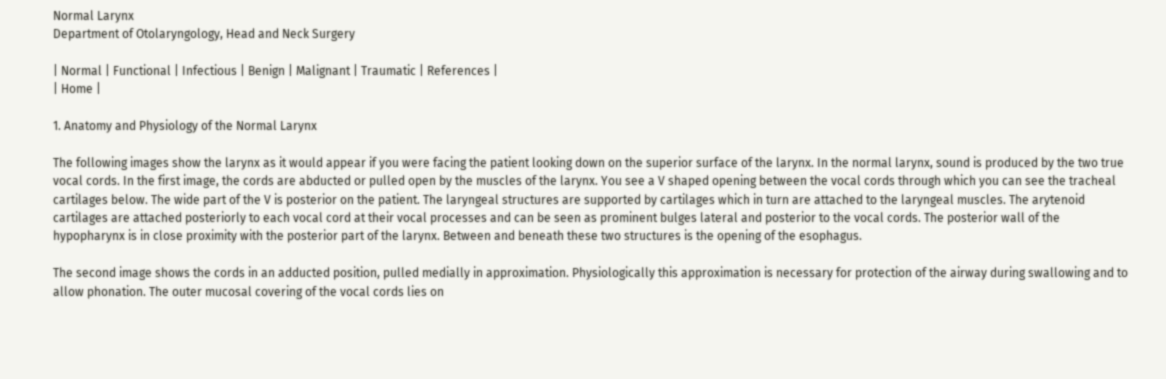Normal Larynx
Department of Otolaryngology, Head and Neck Surgery

| Normal | Functional | Infectious | Benign | Malignant | Traumatic | References |
| Home |

1. Anatomy and Physiology of the Normal Larynx

The following images show the larynx as it would appear if you were facing the patient looking down on the superior surface of the larynx. In the normal larynx, sound is produced by the two true vocal cords. In the first image, the cords are abducted or pulled open by the muscles of the larynx. You see a V shaped opening between the vocal cords through which you can see the tracheal cartilages below. The wide part of the V is posterior on the patient. The laryngeal structures are supported by cartilages which in turn are attached to the laryngeal muscles. The arytenoid cartilages are attached posteriorly to each vocal cord at their vocal processes and can be seen as prominent bulges lateral and posterior to the vocal cords. The posterior wall of the hypopharynx is in close proximity with the posterior part of the larynx. Between and beneath these two structures is the opening of the esophagus.

The second image shows the cords in an adducted position, pulled medially in approximation. Physiologically this approximation is necessary for protection of the airway during swallowing and to allow phonation. The outer mucosal covering of the vocal cords lies on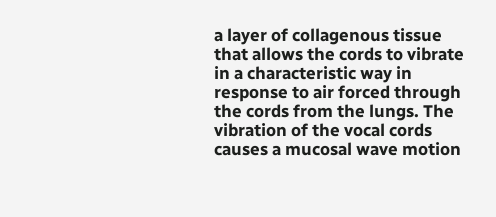a layer of collagenous tissue that allows the cords to vibrate in a characteristic way in response to air forced through the cords from the lungs. The vibration of the vocal cords causes a mucosal wave motion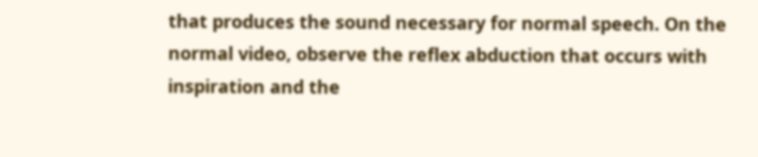that produces the sound necessary for normal speech. On the normal video, observe the reflex abduction that occurs with inspiration and the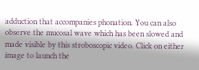adduction that accompanies phonation. You can also observe the mucosal wave which has been slowed and made visible by this stroboscopic video. Click on either image to launch the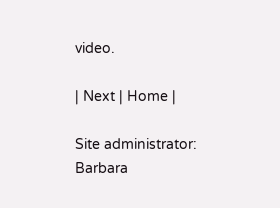video.

| Next | Home |

Site administrator: Barbara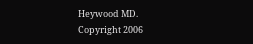Heywood MD.
Copyright 2006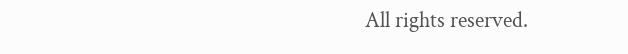All rights reserved.